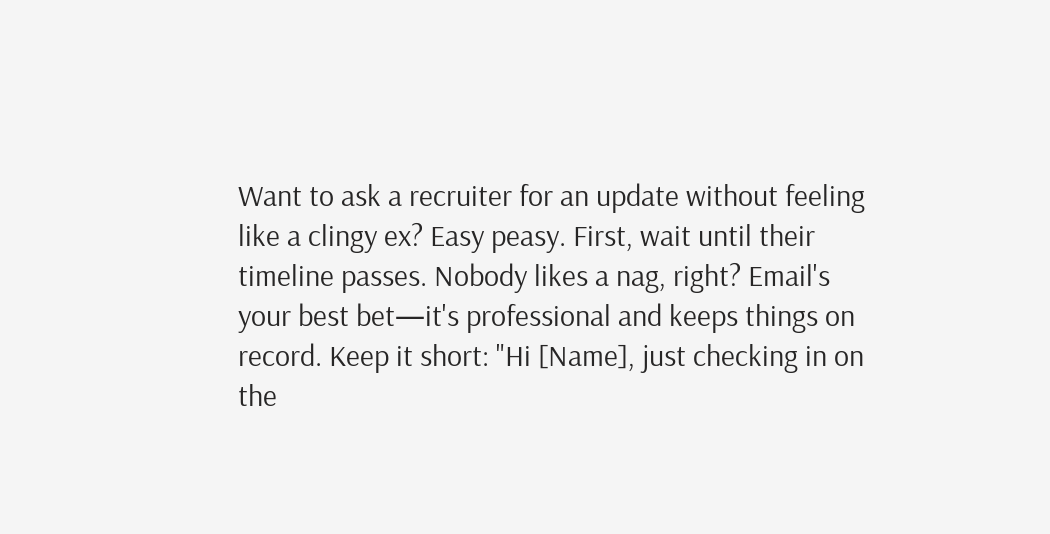Want to ask a recruiter for an update without feeling like a clingy ex? Easy peasy. First, wait until their timeline passes. Nobody likes a nag, right? Email's your best bet—it's professional and keeps things on record. Keep it short: "Hi [Name], just checking in on the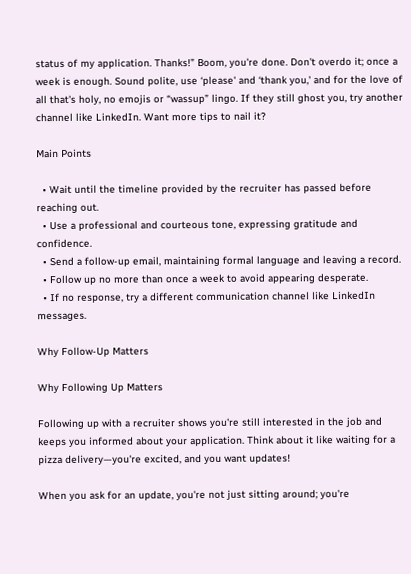status of my application. Thanks!” Boom, you're done. Don't overdo it; once a week is enough. Sound polite, use ‘please' and ‘thank you,' and for the love of all that's holy, no emojis or “wassup” lingo. If they still ghost you, try another channel like LinkedIn. Want more tips to nail it?

Main Points

  • Wait until the timeline provided by the recruiter has passed before reaching out.
  • Use a professional and courteous tone, expressing gratitude and confidence.
  • Send a follow-up email, maintaining formal language and leaving a record.
  • Follow up no more than once a week to avoid appearing desperate.
  • If no response, try a different communication channel like LinkedIn messages.

Why Follow-Up Matters

Why Following Up Matters

Following up with a recruiter shows you're still interested in the job and keeps you informed about your application. Think about it like waiting for a pizza delivery—you're excited, and you want updates!

When you ask for an update, you're not just sitting around; you're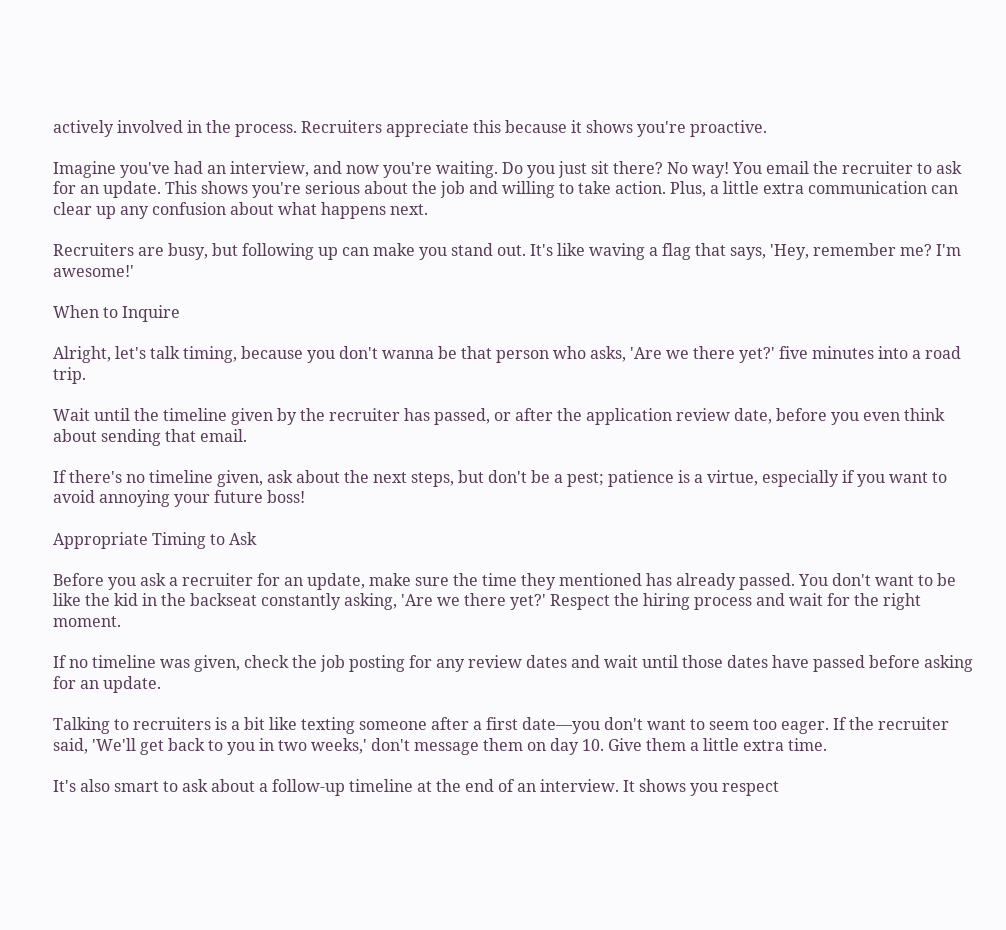actively involved in the process. Recruiters appreciate this because it shows you're proactive.

Imagine you've had an interview, and now you're waiting. Do you just sit there? No way! You email the recruiter to ask for an update. This shows you're serious about the job and willing to take action. Plus, a little extra communication can clear up any confusion about what happens next.

Recruiters are busy, but following up can make you stand out. It's like waving a flag that says, 'Hey, remember me? I'm awesome!'

When to Inquire

Alright, let's talk timing, because you don't wanna be that person who asks, 'Are we there yet?' five minutes into a road trip.

Wait until the timeline given by the recruiter has passed, or after the application review date, before you even think about sending that email.

If there's no timeline given, ask about the next steps, but don't be a pest; patience is a virtue, especially if you want to avoid annoying your future boss!

Appropriate Timing to Ask

Before you ask a recruiter for an update, make sure the time they mentioned has already passed. You don't want to be like the kid in the backseat constantly asking, 'Are we there yet?' Respect the hiring process and wait for the right moment.

If no timeline was given, check the job posting for any review dates and wait until those dates have passed before asking for an update.

Talking to recruiters is a bit like texting someone after a first date—you don't want to seem too eager. If the recruiter said, 'We'll get back to you in two weeks,' don't message them on day 10. Give them a little extra time.

It's also smart to ask about a follow-up timeline at the end of an interview. It shows you respect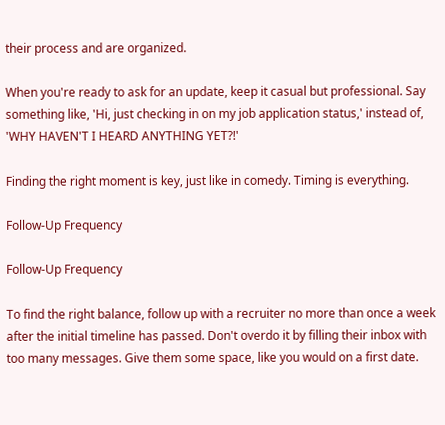their process and are organized.

When you're ready to ask for an update, keep it casual but professional. Say something like, 'Hi, just checking in on my job application status,' instead of, 'WHY HAVEN'T I HEARD ANYTHING YET?!'

Finding the right moment is key, just like in comedy. Timing is everything.

Follow-Up Frequency

Follow-Up Frequency

To find the right balance, follow up with a recruiter no more than once a week after the initial timeline has passed. Don't overdo it by filling their inbox with too many messages. Give them some space, like you would on a first date.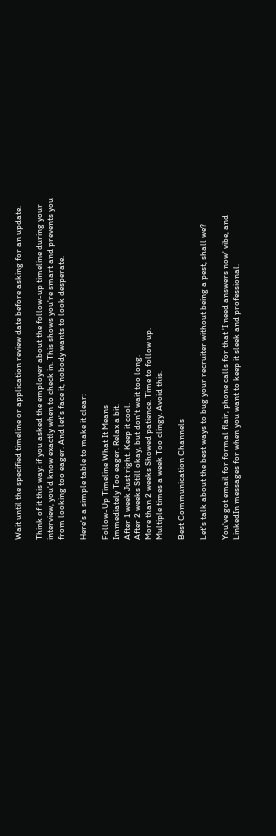Wait until the specified timeline or application review date before asking for an update.

Think of it this way: if you asked the employer about the follow-up timeline during your interview, you'd know exactly when to check in. This shows you're smart and prevents you from looking too eager. And let's face it, nobody wants to look desperate.

Here's a simple table to make it clear:

Follow-Up Timeline What It Means
Immediately Too eager. Relax a bit.
After 1 week Just right. Keep it cool.
After 2 weeks Still okay, but don't wait too long.
More than 2 weeks Showed patience. Time to follow up.
Multiple times a week Too clingy. Avoid this.

Best Communication Channels

Let's talk about the best ways to bug your recruiter without being a pest, shall we?

You've got email for formal flair, phone calls for that 'I need answers now' vibe, and LinkedIn messages for when you want to keep it sleek and professional.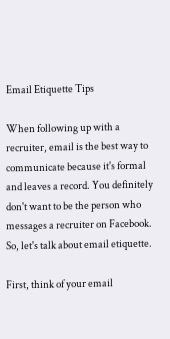Email Etiquette Tips

When following up with a recruiter, email is the best way to communicate because it's formal and leaves a record. You definitely don't want to be the person who messages a recruiter on Facebook. So, let's talk about email etiquette.

First, think of your email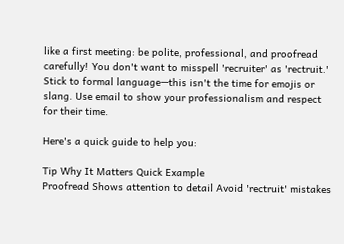like a first meeting: be polite, professional, and proofread carefully! You don't want to misspell 'recruiter' as 'rectruit.' Stick to formal language—this isn't the time for emojis or slang. Use email to show your professionalism and respect for their time.

Here's a quick guide to help you:

Tip Why It Matters Quick Example
Proofread Shows attention to detail Avoid 'rectruit' mistakes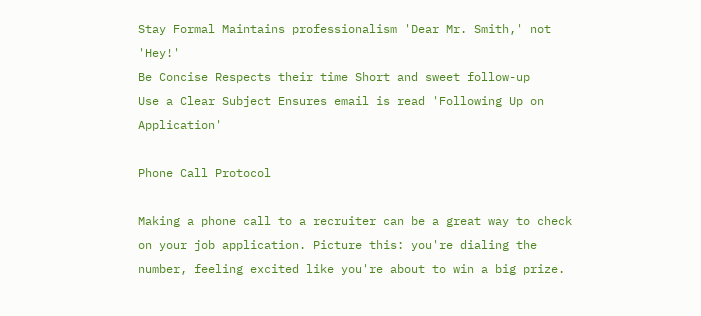Stay Formal Maintains professionalism 'Dear Mr. Smith,' not 'Hey!'
Be Concise Respects their time Short and sweet follow-up
Use a Clear Subject Ensures email is read 'Following Up on Application'

Phone Call Protocol

Making a phone call to a recruiter can be a great way to check on your job application. Picture this: you're dialing the number, feeling excited like you're about to win a big prize.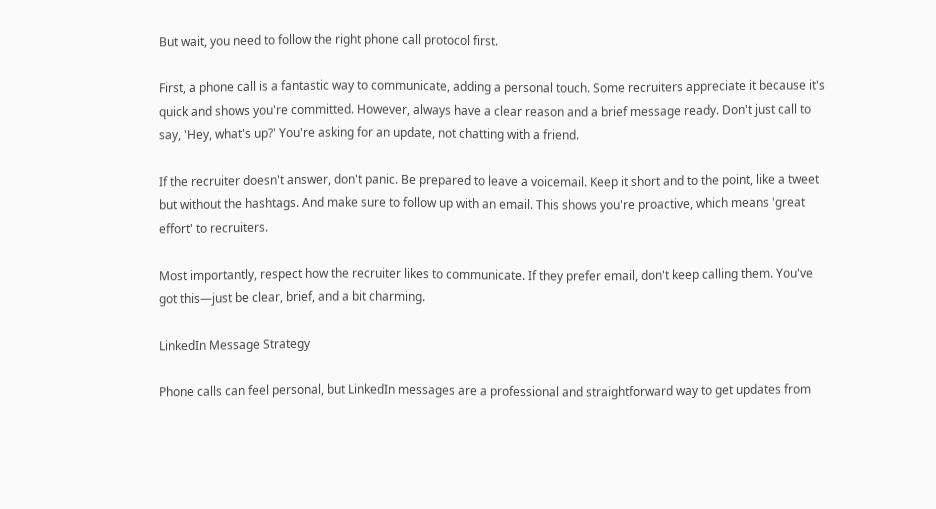But wait, you need to follow the right phone call protocol first.

First, a phone call is a fantastic way to communicate, adding a personal touch. Some recruiters appreciate it because it's quick and shows you're committed. However, always have a clear reason and a brief message ready. Don't just call to say, 'Hey, what's up?' You're asking for an update, not chatting with a friend.

If the recruiter doesn't answer, don't panic. Be prepared to leave a voicemail. Keep it short and to the point, like a tweet but without the hashtags. And make sure to follow up with an email. This shows you're proactive, which means 'great effort' to recruiters.

Most importantly, respect how the recruiter likes to communicate. If they prefer email, don't keep calling them. You've got this—just be clear, brief, and a bit charming.

LinkedIn Message Strategy

Phone calls can feel personal, but LinkedIn messages are a professional and straightforward way to get updates from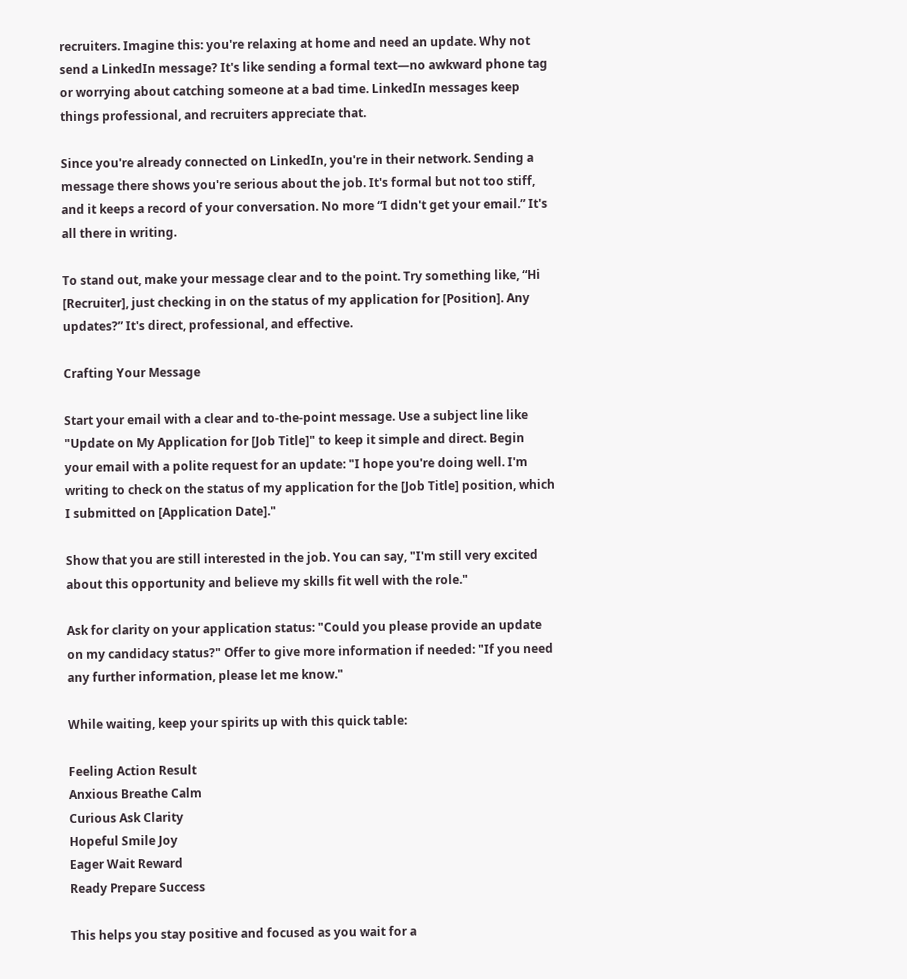recruiters. Imagine this: you're relaxing at home and need an update. Why not send a LinkedIn message? It's like sending a formal text—no awkward phone tag or worrying about catching someone at a bad time. LinkedIn messages keep things professional, and recruiters appreciate that.

Since you're already connected on LinkedIn, you're in their network. Sending a message there shows you're serious about the job. It's formal but not too stiff, and it keeps a record of your conversation. No more “I didn't get your email.” It's all there in writing.

To stand out, make your message clear and to the point. Try something like, “Hi [Recruiter], just checking in on the status of my application for [Position]. Any updates?” It's direct, professional, and effective.

Crafting Your Message

Start your email with a clear and to-the-point message. Use a subject line like "Update on My Application for [Job Title]" to keep it simple and direct. Begin your email with a polite request for an update: "I hope you're doing well. I'm writing to check on the status of my application for the [Job Title] position, which I submitted on [Application Date]."

Show that you are still interested in the job. You can say, "I'm still very excited about this opportunity and believe my skills fit well with the role."

Ask for clarity on your application status: "Could you please provide an update on my candidacy status?" Offer to give more information if needed: "If you need any further information, please let me know."

While waiting, keep your spirits up with this quick table:

Feeling Action Result
Anxious Breathe Calm
Curious Ask Clarity
Hopeful Smile Joy
Eager Wait Reward
Ready Prepare Success

This helps you stay positive and focused as you wait for a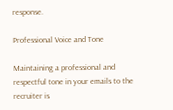response.

Professional Voice and Tone

Maintaining a professional and respectful tone in your emails to the recruiter is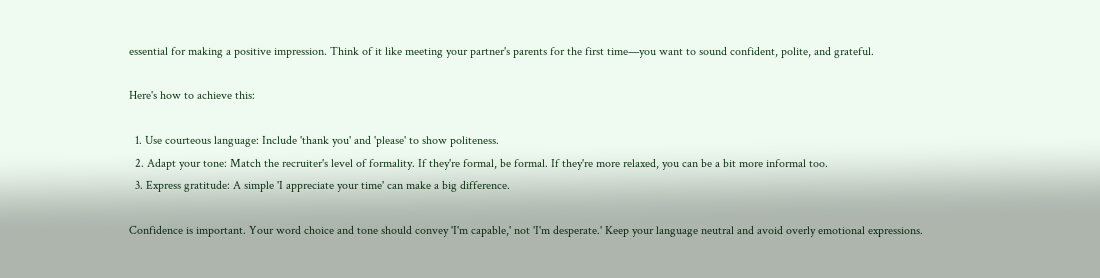essential for making a positive impression. Think of it like meeting your partner's parents for the first time—you want to sound confident, polite, and grateful.

Here's how to achieve this:

  1. Use courteous language: Include 'thank you' and 'please' to show politeness.
  2. Adapt your tone: Match the recruiter's level of formality. If they're formal, be formal. If they're more relaxed, you can be a bit more informal too.
  3. Express gratitude: A simple 'I appreciate your time' can make a big difference.

Confidence is important. Your word choice and tone should convey 'I'm capable,' not 'I'm desperate.' Keep your language neutral and avoid overly emotional expressions.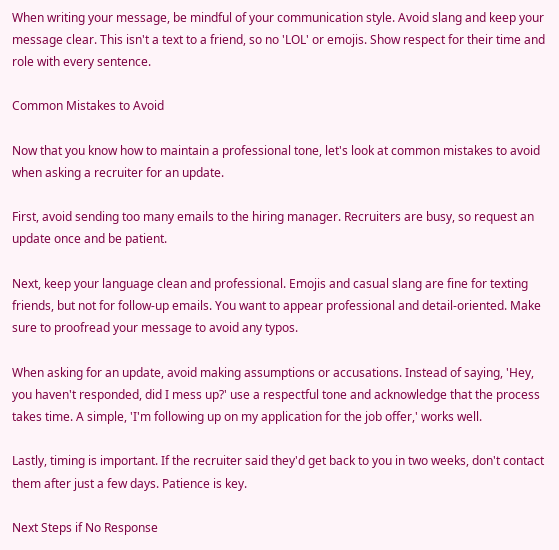When writing your message, be mindful of your communication style. Avoid slang and keep your message clear. This isn't a text to a friend, so no 'LOL' or emojis. Show respect for their time and role with every sentence.

Common Mistakes to Avoid

Now that you know how to maintain a professional tone, let's look at common mistakes to avoid when asking a recruiter for an update.

First, avoid sending too many emails to the hiring manager. Recruiters are busy, so request an update once and be patient.

Next, keep your language clean and professional. Emojis and casual slang are fine for texting friends, but not for follow-up emails. You want to appear professional and detail-oriented. Make sure to proofread your message to avoid any typos.

When asking for an update, avoid making assumptions or accusations. Instead of saying, 'Hey, you haven't responded, did I mess up?' use a respectful tone and acknowledge that the process takes time. A simple, 'I'm following up on my application for the job offer,' works well.

Lastly, timing is important. If the recruiter said they'd get back to you in two weeks, don't contact them after just a few days. Patience is key.

Next Steps if No Response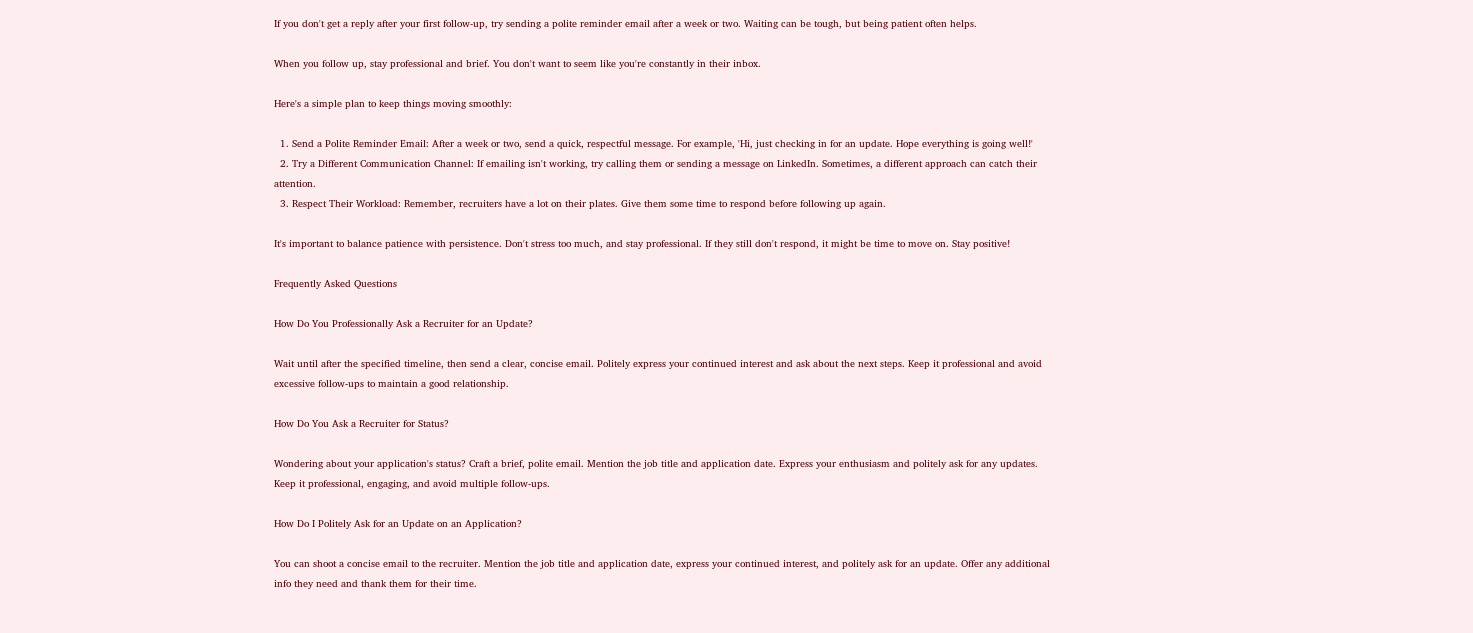If you don't get a reply after your first follow-up, try sending a polite reminder email after a week or two. Waiting can be tough, but being patient often helps.

When you follow up, stay professional and brief. You don't want to seem like you're constantly in their inbox.

Here's a simple plan to keep things moving smoothly:

  1. Send a Polite Reminder Email: After a week or two, send a quick, respectful message. For example, 'Hi, just checking in for an update. Hope everything is going well!'
  2. Try a Different Communication Channel: If emailing isn't working, try calling them or sending a message on LinkedIn. Sometimes, a different approach can catch their attention.
  3. Respect Their Workload: Remember, recruiters have a lot on their plates. Give them some time to respond before following up again.

It's important to balance patience with persistence. Don't stress too much, and stay professional. If they still don't respond, it might be time to move on. Stay positive!

Frequently Asked Questions

How Do You Professionally Ask a Recruiter for an Update?

Wait until after the specified timeline, then send a clear, concise email. Politely express your continued interest and ask about the next steps. Keep it professional and avoid excessive follow-ups to maintain a good relationship.

How Do You Ask a Recruiter for Status?

Wondering about your application's status? Craft a brief, polite email. Mention the job title and application date. Express your enthusiasm and politely ask for any updates. Keep it professional, engaging, and avoid multiple follow-ups.

How Do I Politely Ask for an Update on an Application?

You can shoot a concise email to the recruiter. Mention the job title and application date, express your continued interest, and politely ask for an update. Offer any additional info they need and thank them for their time.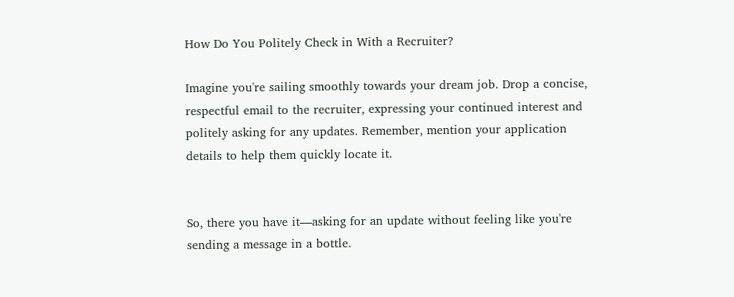How Do You Politely Check in With a Recruiter?

Imagine you're sailing smoothly towards your dream job. Drop a concise, respectful email to the recruiter, expressing your continued interest and politely asking for any updates. Remember, mention your application details to help them quickly locate it.


So, there you have it—asking for an update without feeling like you're sending a message in a bottle.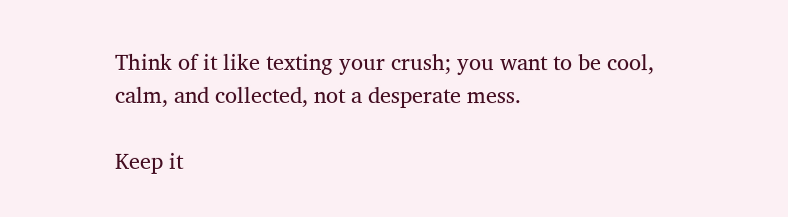Think of it like texting your crush; you want to be cool, calm, and collected, not a desperate mess.

Keep it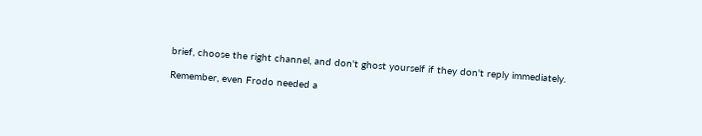brief, choose the right channel, and don't ghost yourself if they don't reply immediately.

Remember, even Frodo needed a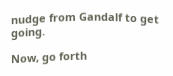nudge from Gandalf to get going.

Now, go forth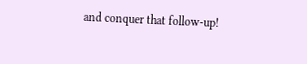and conquer that follow-up!